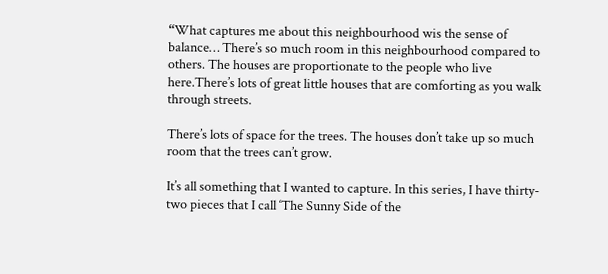“What captures me about this neighbourhood wis the sense of balance… There’s so much room in this neighbourhood compared to others. The houses are proportionate to the people who live here.There’s lots of great little houses that are comforting as you walk through streets.

There’s lots of space for the trees. The houses don’t take up so much room that the trees can’t grow.

It’s all something that I wanted to capture. In this series, I have thirty-two pieces that I call ‘The Sunny Side of the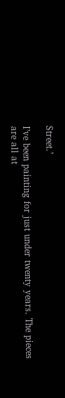Street.’

I’ve been painting for just under twenty years. The pieces are all at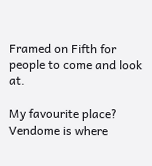Framed on Fifth for people to come and look at.

My favourite place? Vendome is where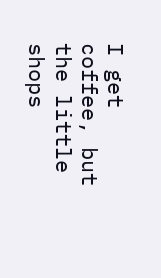I get coffee, but the little shops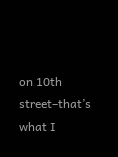on 10th street–that’s what I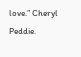love.” Cheryl Peddie.